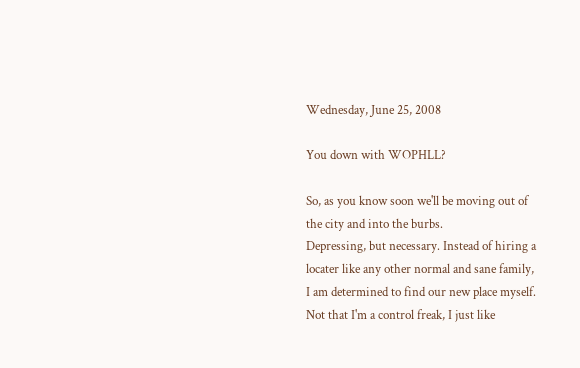Wednesday, June 25, 2008

You down with WOPHLL?

So, as you know soon we'll be moving out of the city and into the burbs.
Depressing, but necessary. Instead of hiring a locater like any other normal and sane family, I am determined to find our new place myself. Not that I'm a control freak, I just like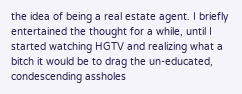the idea of being a real estate agent. I briefly entertained the thought for a while, until I started watching HGTV and realizing what a bitch it would be to drag the un-educated, condescending assholes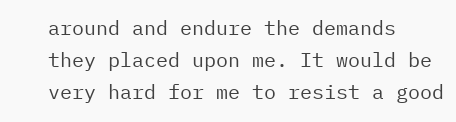around and endure the demands they placed upon me. It would be very hard for me to resist a good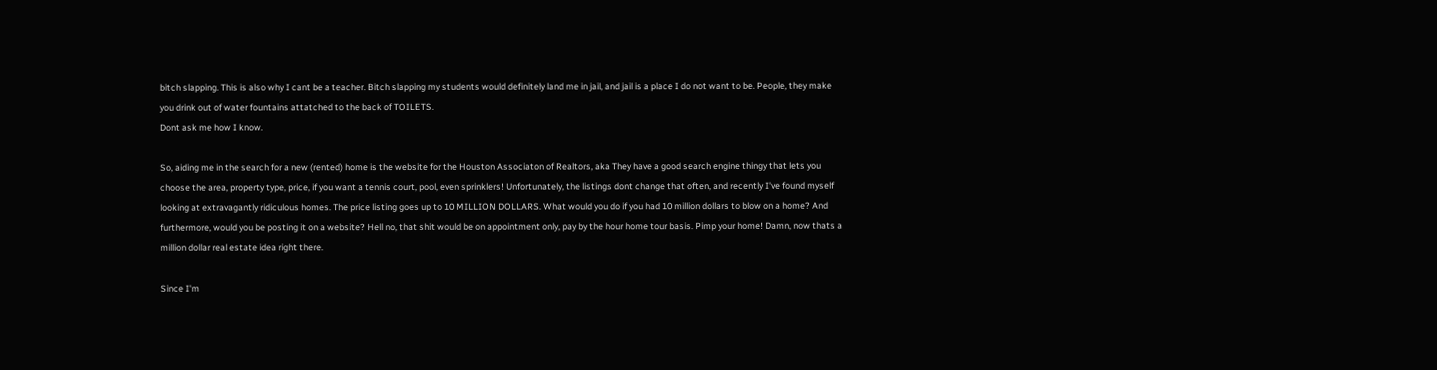bitch slapping. This is also why I cant be a teacher. Bitch slapping my students would definitely land me in jail, and jail is a place I do not want to be. People, they make you drink out of water fountains attatched to the back of TOILETS.
Dont ask me how I know.

So, aiding me in the search for a new (rented) home is the website for the Houston Associaton of Realtors, aka They have a good search engine thingy that lets you choose the area, property type, price, if you want a tennis court, pool, even sprinklers! Unfortunately, the listings dont change that often, and recently I've found myself looking at extravagantly ridiculous homes. The price listing goes up to 10 MILLION DOLLARS. What would you do if you had 10 million dollars to blow on a home? And furthermore, would you be posting it on a website? Hell no, that shit would be on appointment only, pay by the hour home tour basis. Pimp your home! Damn, now thats a million dollar real estate idea right there.

Since I'm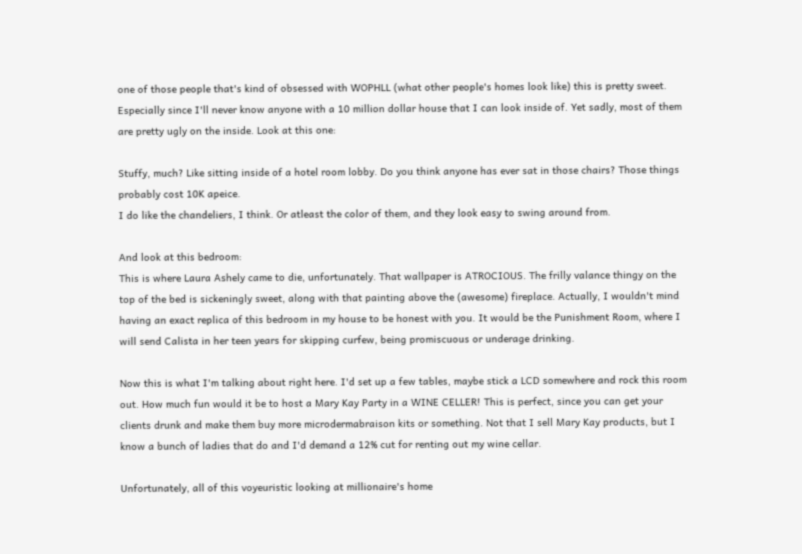one of those people that's kind of obsessed with WOPHLL (what other people's homes look like) this is pretty sweet. Especially since I'll never know anyone with a 10 million dollar house that I can look inside of. Yet sadly, most of them are pretty ugly on the inside. Look at this one:

Stuffy, much? Like sitting inside of a hotel room lobby. Do you think anyone has ever sat in those chairs? Those things probably cost 10K apeice.
I do like the chandeliers, I think. Or atleast the color of them, and they look easy to swing around from.

And look at this bedroom:
This is where Laura Ashely came to die, unfortunately. That wallpaper is ATROCIOUS. The frilly valance thingy on the top of the bed is sickeningly sweet, along with that painting above the (awesome) fireplace. Actually, I wouldn't mind having an exact replica of this bedroom in my house to be honest with you. It would be the Punishment Room, where I will send Calista in her teen years for skipping curfew, being promiscuous or underage drinking.

Now this is what I'm talking about right here. I'd set up a few tables, maybe stick a LCD somewhere and rock this room out. How much fun would it be to host a Mary Kay Party in a WINE CELLER! This is perfect, since you can get your clients drunk and make them buy more microdermabraison kits or something. Not that I sell Mary Kay products, but I know a bunch of ladies that do and I'd demand a 12% cut for renting out my wine cellar.

Unfortunately, all of this voyeuristic looking at millionaire's home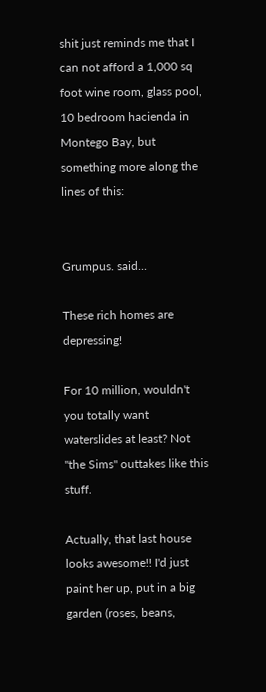shit just reminds me that I can not afford a 1,000 sq foot wine room, glass pool, 10 bedroom hacienda in Montego Bay, but something more along the lines of this:


Grumpus. said...

These rich homes are depressing!

For 10 million, wouldn't you totally want waterslides at least? Not "the Sims" outtakes like this stuff.

Actually, that last house looks awesome!! I'd just paint her up, put in a big garden (roses, beans,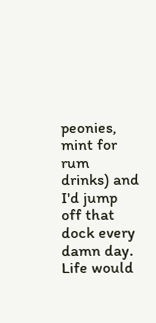peonies, mint for rum drinks) and I'd jump off that dock every damn day. Life would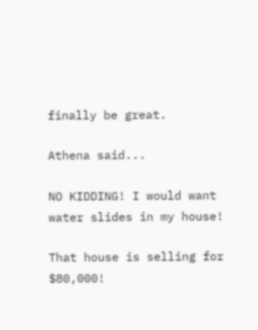finally be great.

Athena said...

NO KIDDING! I would want water slides in my house!

That house is selling for $80,000!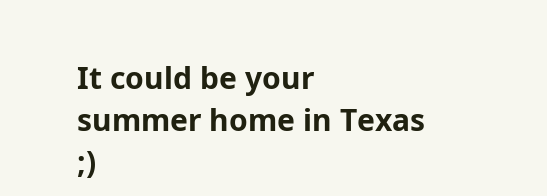It could be your summer home in Texas ;)